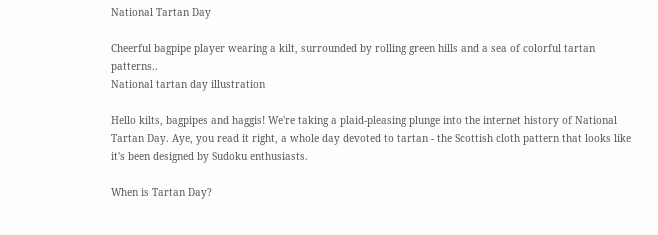National Tartan Day

Cheerful bagpipe player wearing a kilt, surrounded by rolling green hills and a sea of colorful tartan patterns..
National tartan day illustration

Hello kilts, bagpipes and haggis! We're taking a plaid-pleasing plunge into the internet history of National Tartan Day. Aye, you read it right, a whole day devoted to tartan - the Scottish cloth pattern that looks like it's been designed by Sudoku enthusiasts.

When is Tartan Day?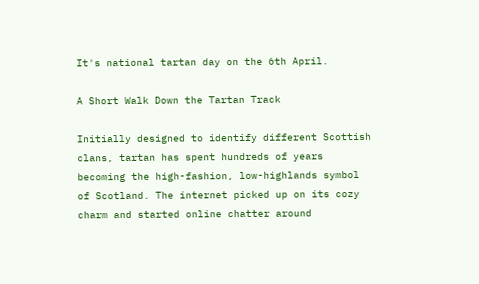It's national tartan day on the 6th April.

A Short Walk Down the Tartan Track

Initially designed to identify different Scottish clans, tartan has spent hundreds of years becoming the high-fashion, low-highlands symbol of Scotland. The internet picked up on its cozy charm and started online chatter around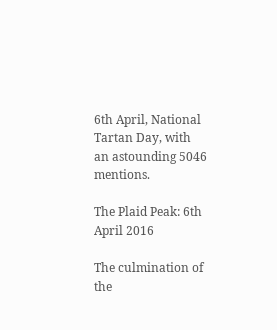6th April, National Tartan Day, with an astounding 5046 mentions.

The Plaid Peak: 6th April 2016

The culmination of the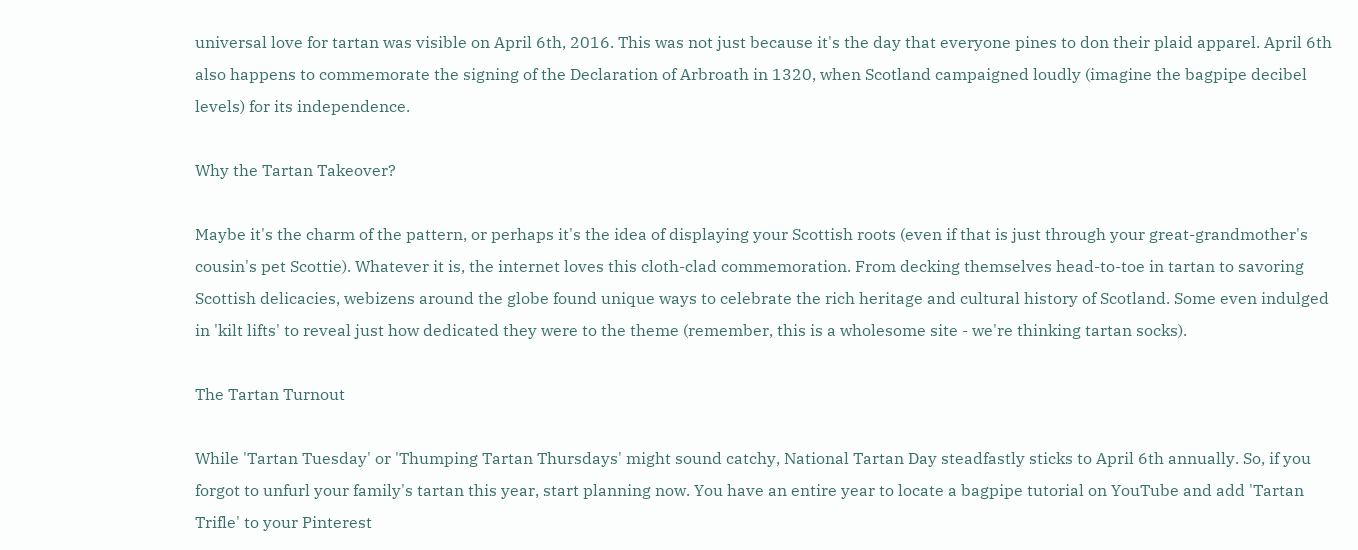universal love for tartan was visible on April 6th, 2016. This was not just because it's the day that everyone pines to don their plaid apparel. April 6th also happens to commemorate the signing of the Declaration of Arbroath in 1320, when Scotland campaigned loudly (imagine the bagpipe decibel levels) for its independence.

Why the Tartan Takeover?

Maybe it's the charm of the pattern, or perhaps it's the idea of displaying your Scottish roots (even if that is just through your great-grandmother's cousin's pet Scottie). Whatever it is, the internet loves this cloth-clad commemoration. From decking themselves head-to-toe in tartan to savoring Scottish delicacies, webizens around the globe found unique ways to celebrate the rich heritage and cultural history of Scotland. Some even indulged in 'kilt lifts' to reveal just how dedicated they were to the theme (remember, this is a wholesome site - we're thinking tartan socks).

The Tartan Turnout

While 'Tartan Tuesday' or 'Thumping Tartan Thursdays' might sound catchy, National Tartan Day steadfastly sticks to April 6th annually. So, if you forgot to unfurl your family's tartan this year, start planning now. You have an entire year to locate a bagpipe tutorial on YouTube and add 'Tartan Trifle' to your Pinterest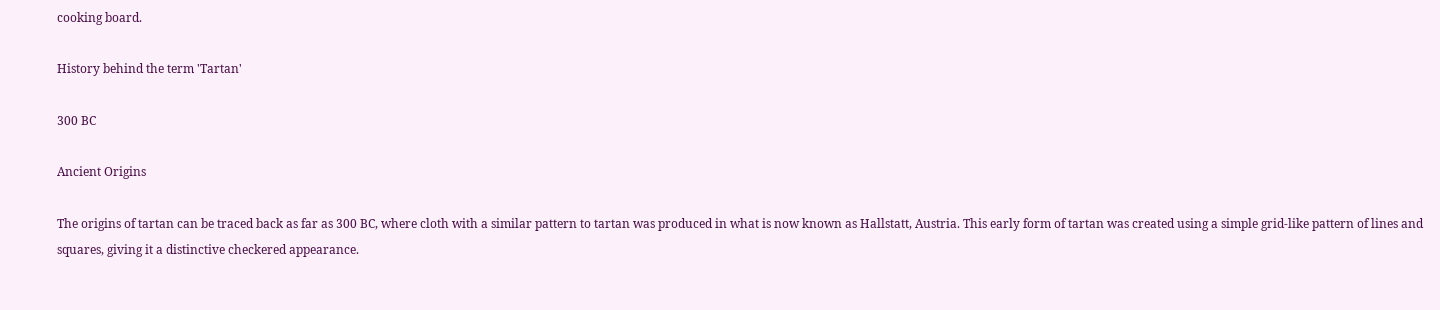cooking board.

History behind the term 'Tartan'

300 BC

Ancient Origins

The origins of tartan can be traced back as far as 300 BC, where cloth with a similar pattern to tartan was produced in what is now known as Hallstatt, Austria. This early form of tartan was created using a simple grid-like pattern of lines and squares, giving it a distinctive checkered appearance.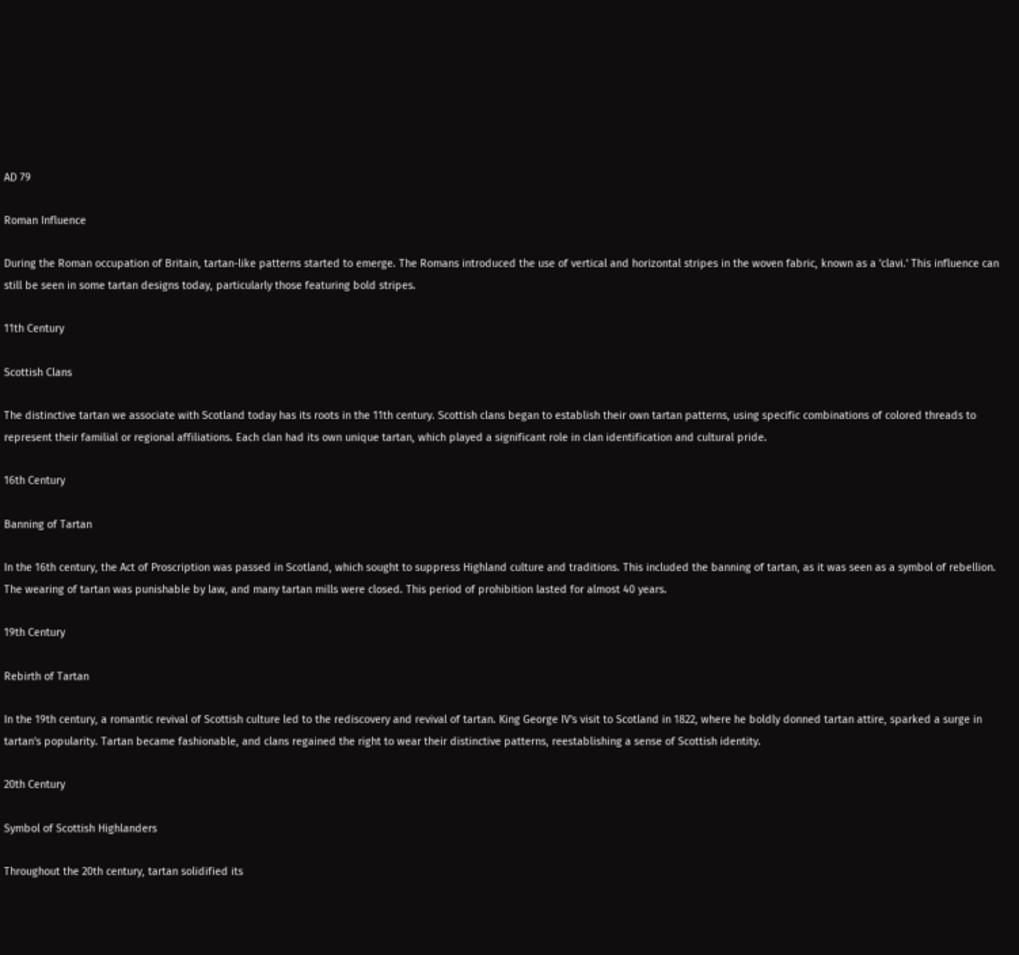AD 79

Roman Influence

During the Roman occupation of Britain, tartan-like patterns started to emerge. The Romans introduced the use of vertical and horizontal stripes in the woven fabric, known as a 'clavi.' This influence can still be seen in some tartan designs today, particularly those featuring bold stripes.

11th Century

Scottish Clans

The distinctive tartan we associate with Scotland today has its roots in the 11th century. Scottish clans began to establish their own tartan patterns, using specific combinations of colored threads to represent their familial or regional affiliations. Each clan had its own unique tartan, which played a significant role in clan identification and cultural pride.

16th Century

Banning of Tartan

In the 16th century, the Act of Proscription was passed in Scotland, which sought to suppress Highland culture and traditions. This included the banning of tartan, as it was seen as a symbol of rebellion. The wearing of tartan was punishable by law, and many tartan mills were closed. This period of prohibition lasted for almost 40 years.

19th Century

Rebirth of Tartan

In the 19th century, a romantic revival of Scottish culture led to the rediscovery and revival of tartan. King George IV's visit to Scotland in 1822, where he boldly donned tartan attire, sparked a surge in tartan's popularity. Tartan became fashionable, and clans regained the right to wear their distinctive patterns, reestablishing a sense of Scottish identity.

20th Century

Symbol of Scottish Highlanders

Throughout the 20th century, tartan solidified its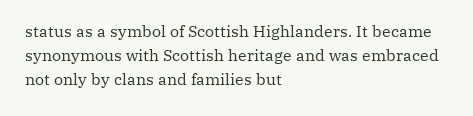status as a symbol of Scottish Highlanders. It became synonymous with Scottish heritage and was embraced not only by clans and families but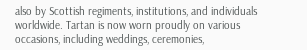also by Scottish regiments, institutions, and individuals worldwide. Tartan is now worn proudly on various occasions, including weddings, ceremonies,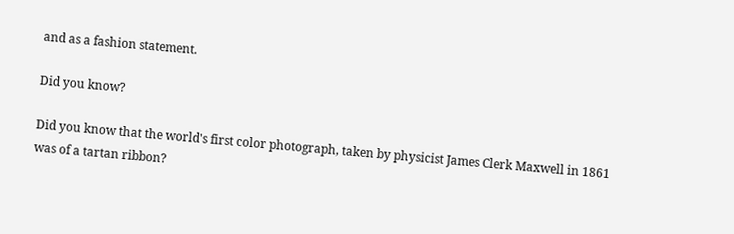and as a fashion statement.

Did you know?

Did you know that the world's first color photograph, taken by physicist James Clerk Maxwell in 1861 was of a tartan ribbon?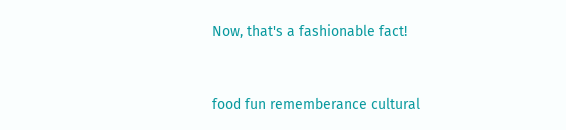Now, that's a fashionable fact!


food fun rememberance cultural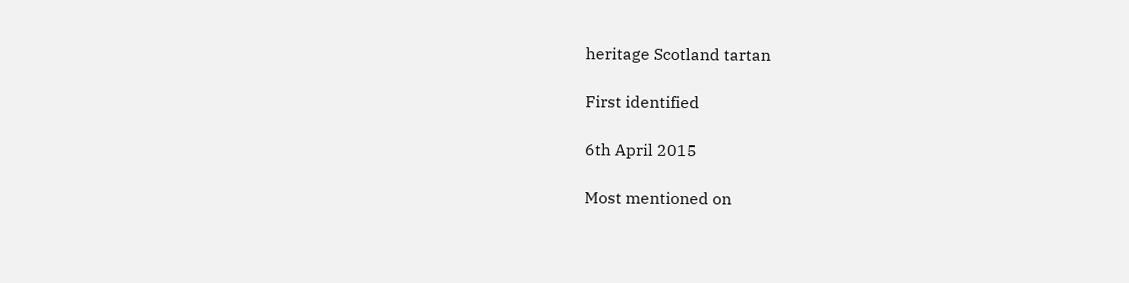heritage Scotland tartan

First identified

6th April 2015

Most mentioned on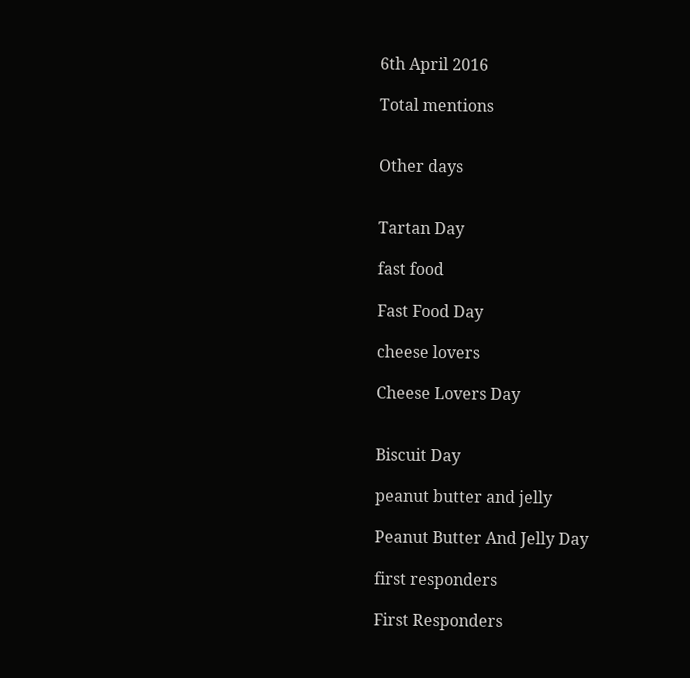6th April 2016

Total mentions


Other days


Tartan Day

fast food

Fast Food Day

cheese lovers

Cheese Lovers Day


Biscuit Day

peanut butter and jelly

Peanut Butter And Jelly Day

first responders

First Responders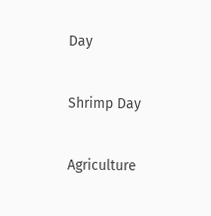Day


Shrimp Day


Agriculture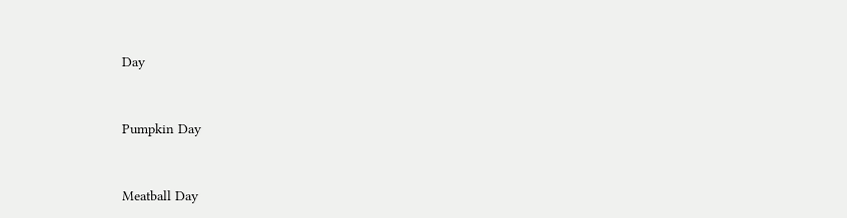Day


Pumpkin Day


Meatball Day